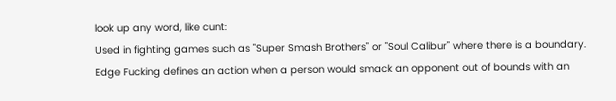look up any word, like cunt:
Used in fighting games such as "Super Smash Brothers" or "Soul Calibur" where there is a boundary. Edge Fucking defines an action when a person would smack an opponent out of bounds with an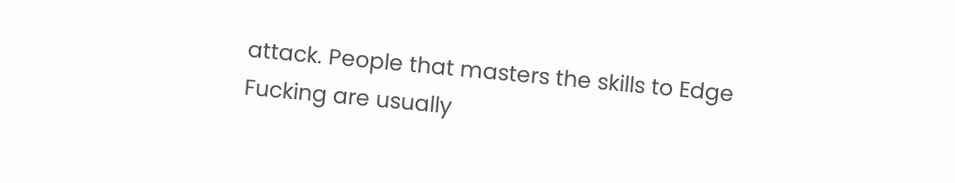attack. People that masters the skills to Edge Fucking are usually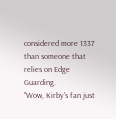considered more 1337 than someone that relies on Edge Guarding.
"Wow, Kirby's fan just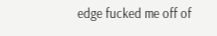edge fucked me off of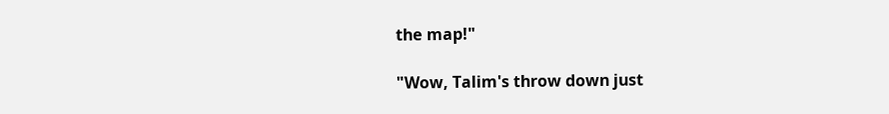the map!"

"Wow, Talim's throw down just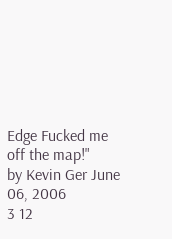Edge Fucked me off the map!"
by Kevin Ger June 06, 2006
3 12